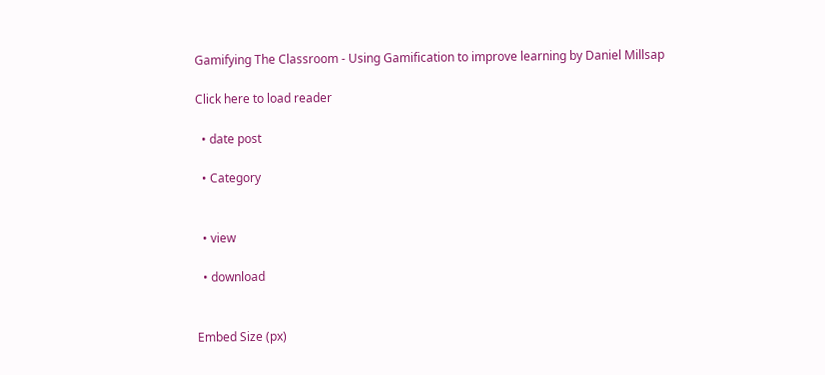Gamifying The Classroom - Using Gamification to improve learning by Daniel Millsap

Click here to load reader

  • date post

  • Category


  • view

  • download


Embed Size (px)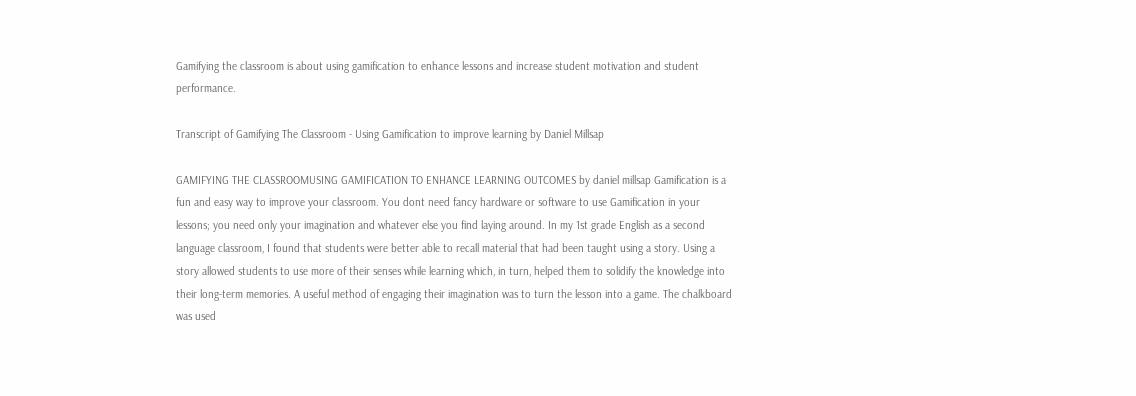Gamifying the classroom is about using gamification to enhance lessons and increase student motivation and student performance.

Transcript of Gamifying The Classroom - Using Gamification to improve learning by Daniel Millsap

GAMIFYING THE CLASSROOMUSING GAMIFICATION TO ENHANCE LEARNING OUTCOMES by daniel millsap Gamification is a fun and easy way to improve your classroom. You dont need fancy hardware or software to use Gamification in your lessons; you need only your imagination and whatever else you find laying around. In my 1st grade English as a second language classroom, I found that students were better able to recall material that had been taught using a story. Using a story allowed students to use more of their senses while learning which, in turn, helped them to solidify the knowledge into their long-term memories. A useful method of engaging their imagination was to turn the lesson into a game. The chalkboard was used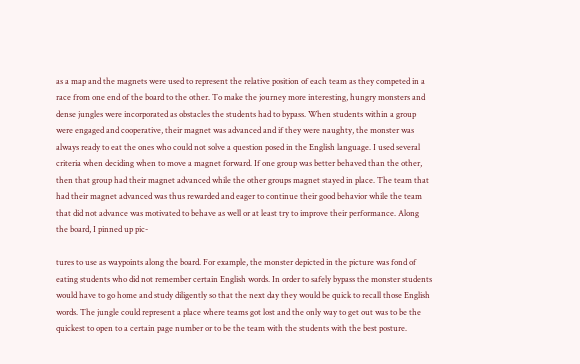as a map and the magnets were used to represent the relative position of each team as they competed in a race from one end of the board to the other. To make the journey more interesting, hungry monsters and dense jungles were incorporated as obstacles the students had to bypass. When students within a group were engaged and cooperative, their magnet was advanced and if they were naughty, the monster was always ready to eat the ones who could not solve a question posed in the English language. I used several criteria when deciding when to move a magnet forward. If one group was better behaved than the other, then that group had their magnet advanced while the other groups magnet stayed in place. The team that had their magnet advanced was thus rewarded and eager to continue their good behavior while the team that did not advance was motivated to behave as well or at least try to improve their performance. Along the board, I pinned up pic-

tures to use as waypoints along the board. For example, the monster depicted in the picture was fond of eating students who did not remember certain English words. In order to safely bypass the monster students would have to go home and study diligently so that the next day they would be quick to recall those English words. The jungle could represent a place where teams got lost and the only way to get out was to be the quickest to open to a certain page number or to be the team with the students with the best posture.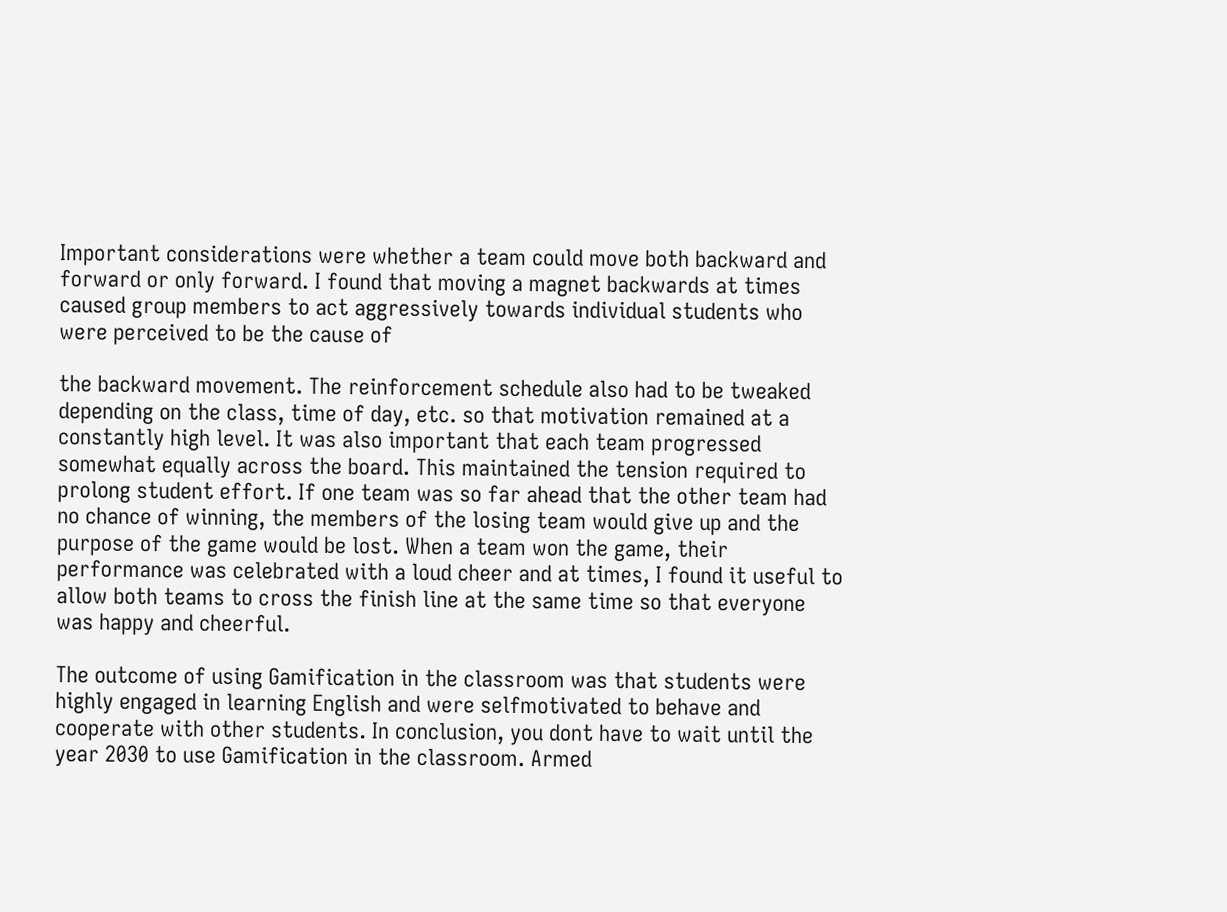Important considerations were whether a team could move both backward and forward or only forward. I found that moving a magnet backwards at times caused group members to act aggressively towards individual students who were perceived to be the cause of

the backward movement. The reinforcement schedule also had to be tweaked depending on the class, time of day, etc. so that motivation remained at a constantly high level. It was also important that each team progressed somewhat equally across the board. This maintained the tension required to prolong student effort. If one team was so far ahead that the other team had no chance of winning, the members of the losing team would give up and the purpose of the game would be lost. When a team won the game, their performance was celebrated with a loud cheer and at times, I found it useful to allow both teams to cross the finish line at the same time so that everyone was happy and cheerful.

The outcome of using Gamification in the classroom was that students were highly engaged in learning English and were selfmotivated to behave and cooperate with other students. In conclusion, you dont have to wait until the year 2030 to use Gamification in the classroom. Armed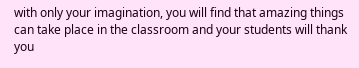with only your imagination, you will find that amazing things can take place in the classroom and your students will thank you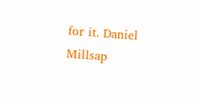for it. Daniel Millsap